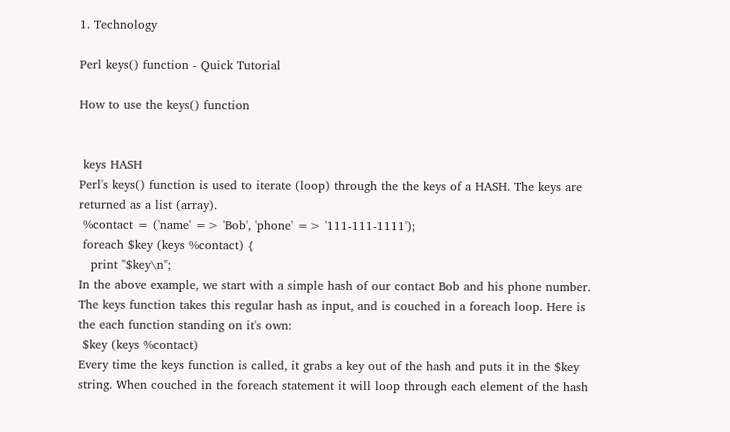1. Technology

Perl keys() function - Quick Tutorial

How to use the keys() function


 keys HASH
Perl's keys() function is used to iterate (loop) through the the keys of a HASH. The keys are returned as a list (array).
 %contact = ('name' => 'Bob', 'phone' => '111-111-1111');
 foreach $key (keys %contact) {
   print "$key\n";
In the above example, we start with a simple hash of our contact Bob and his phone number. The keys function takes this regular hash as input, and is couched in a foreach loop. Here is the each function standing on it's own:
 $key (keys %contact)
Every time the keys function is called, it grabs a key out of the hash and puts it in the $key string. When couched in the foreach statement it will loop through each element of the hash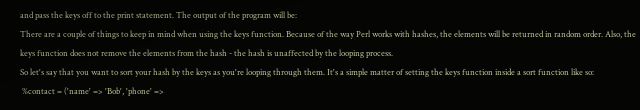and pass the keys off to the print statement. The output of the program will be:
There are a couple of things to keep in mind when using the keys function. Because of the way Perl works with hashes, the elements will be returned in random order. Also, the keys function does not remove the elements from the hash - the hash is unaffected by the looping process.
So let's say that you want to sort your hash by the keys as you're looping through them. It's a simple matter of setting the keys function inside a sort function like so:
 %contact = ('name' => 'Bob', 'phone' =>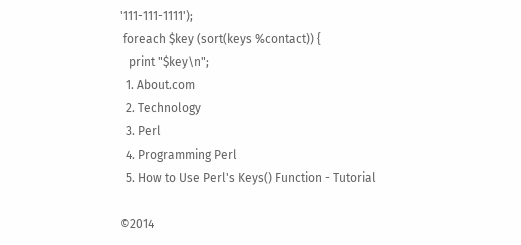'111-111-1111');
 foreach $key (sort(keys %contact)) {
   print "$key\n";
  1. About.com
  2. Technology
  3. Perl
  4. Programming Perl
  5. How to Use Perl's Keys() Function - Tutorial

©2014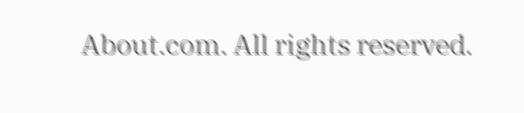About.com. All rights reserved.